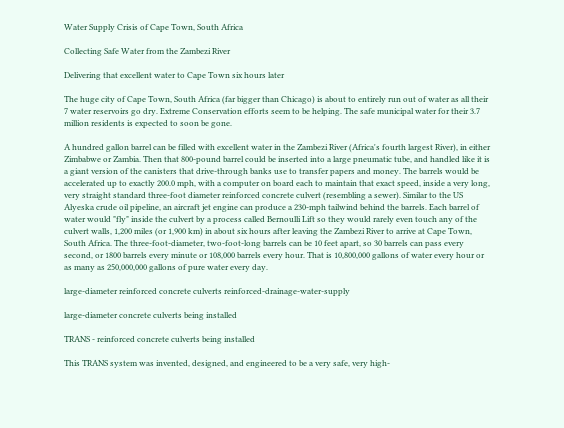Water Supply Crisis of Cape Town, South Africa

Collecting Safe Water from the Zambezi River

Delivering that excellent water to Cape Town six hours later

The huge city of Cape Town, South Africa (far bigger than Chicago) is about to entirely run out of water as all their 7 water reservoirs go dry. Extreme Conservation efforts seem to be helping. The safe municipal water for their 3.7 million residents is expected to soon be gone.

A hundred gallon barrel can be filled with excellent water in the Zambezi River (Africa's fourth largest River), in either Zimbabwe or Zambia. Then that 800-pound barrel could be inserted into a large pneumatic tube, and handled like it is a giant version of the canisters that drive-through banks use to transfer papers and money. The barrels would be accelerated up to exactly 200.0 mph, with a computer on board each to maintain that exact speed, inside a very long, very straight standard three-foot diameter reinforced concrete culvert (resembling a sewer). Similar to the US Alyeska crude oil pipeline, an aircraft jet engine can produce a 230-mph tailwind behind the barrels. Each barrel of water would "fly" inside the culvert by a process called Bernoulli Lift so they would rarely even touch any of the culvert walls, 1,200 miles (or 1,900 km) in about six hours after leaving the Zambezi River to arrive at Cape Town, South Africa. The three-foot-diameter, two-foot-long barrels can be 10 feet apart, so 30 barrels can pass every second, or 1800 barrels every minute or 108,000 barrels every hour. That is 10,800,000 gallons of water every hour or as many as 250,000,000 gallons of pure water every day.

large-diameter reinforced concrete culverts reinforced-drainage-water-supply

large-diameter concrete culverts being installed

TRANS - reinforced concrete culverts being installed

This TRANS system was invented, designed, and engineered to be a very safe, very high-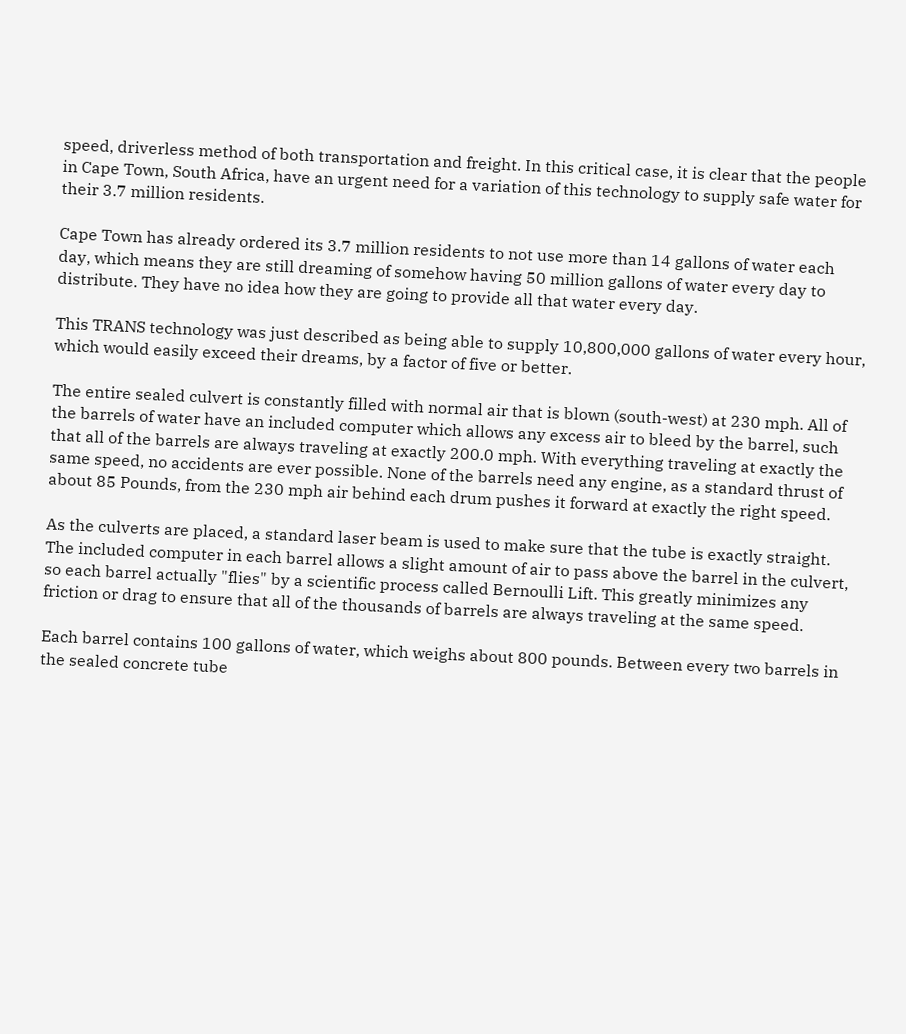speed, driverless method of both transportation and freight. In this critical case, it is clear that the people in Cape Town, South Africa, have an urgent need for a variation of this technology to supply safe water for their 3.7 million residents.

Cape Town has already ordered its 3.7 million residents to not use more than 14 gallons of water each day, which means they are still dreaming of somehow having 50 million gallons of water every day to distribute. They have no idea how they are going to provide all that water every day.

This TRANS technology was just described as being able to supply 10,800,000 gallons of water every hour, which would easily exceed their dreams, by a factor of five or better.

The entire sealed culvert is constantly filled with normal air that is blown (south-west) at 230 mph. All of the barrels of water have an included computer which allows any excess air to bleed by the barrel, such that all of the barrels are always traveling at exactly 200.0 mph. With everything traveling at exactly the same speed, no accidents are ever possible. None of the barrels need any engine, as a standard thrust of about 85 Pounds, from the 230 mph air behind each drum pushes it forward at exactly the right speed.

As the culverts are placed, a standard laser beam is used to make sure that the tube is exactly straight. The included computer in each barrel allows a slight amount of air to pass above the barrel in the culvert, so each barrel actually "flies" by a scientific process called Bernoulli Lift. This greatly minimizes any friction or drag to ensure that all of the thousands of barrels are always traveling at the same speed.

Each barrel contains 100 gallons of water, which weighs about 800 pounds. Between every two barrels in the sealed concrete tube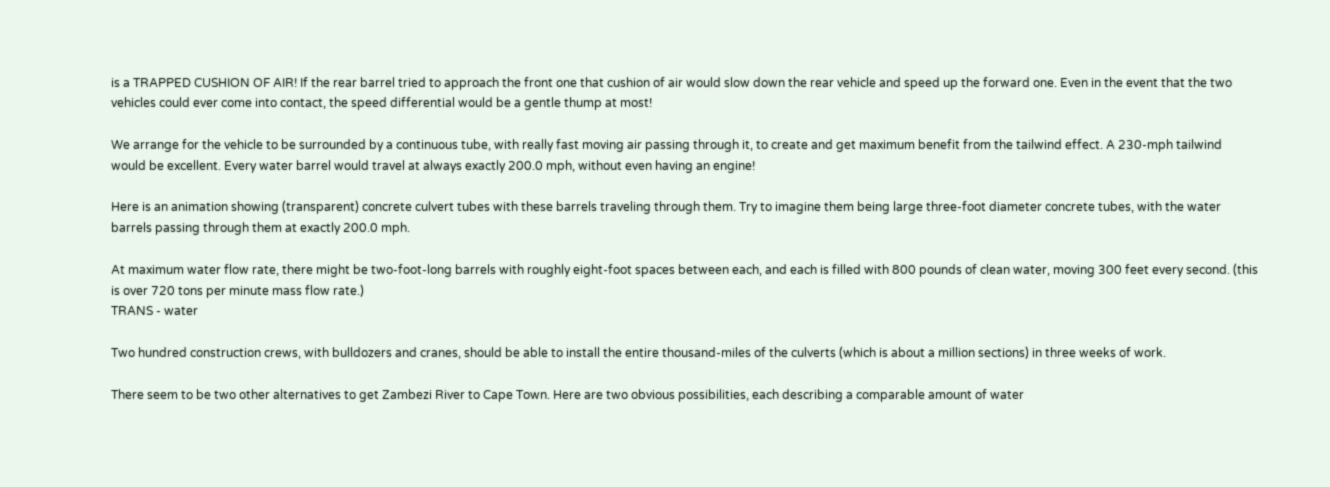is a TRAPPED CUSHION OF AIR! If the rear barrel tried to approach the front one that cushion of air would slow down the rear vehicle and speed up the forward one. Even in the event that the two vehicles could ever come into contact, the speed differential would be a gentle thump at most!

We arrange for the vehicle to be surrounded by a continuous tube, with really fast moving air passing through it, to create and get maximum benefit from the tailwind effect. A 230-mph tailwind would be excellent. Every water barrel would travel at always exactly 200.0 mph, without even having an engine!

Here is an animation showing (transparent) concrete culvert tubes with these barrels traveling through them. Try to imagine them being large three-foot diameter concrete tubes, with the water barrels passing through them at exactly 200.0 mph.

At maximum water flow rate, there might be two-foot-long barrels with roughly eight-foot spaces between each, and each is filled with 800 pounds of clean water, moving 300 feet every second. (this is over 720 tons per minute mass flow rate.)
TRANS - water

Two hundred construction crews, with bulldozers and cranes, should be able to install the entire thousand-miles of the culverts (which is about a million sections) in three weeks of work.

There seem to be two other alternatives to get Zambezi River to Cape Town. Here are two obvious possibilities, each describing a comparable amount of water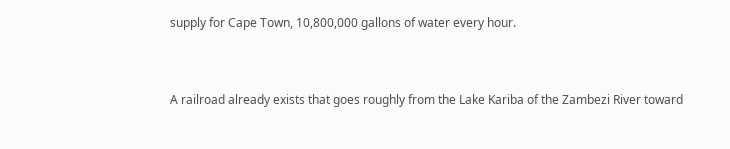supply for Cape Town, 10,800,000 gallons of water every hour.


A railroad already exists that goes roughly from the Lake Kariba of the Zambezi River toward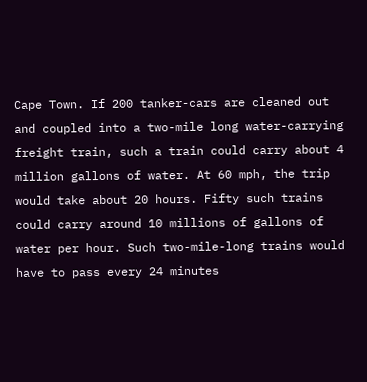Cape Town. If 200 tanker-cars are cleaned out and coupled into a two-mile long water-carrying freight train, such a train could carry about 4 million gallons of water. At 60 mph, the trip would take about 20 hours. Fifty such trains could carry around 10 millions of gallons of water per hour. Such two-mile-long trains would have to pass every 24 minutes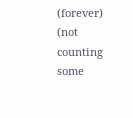(forever) (not counting some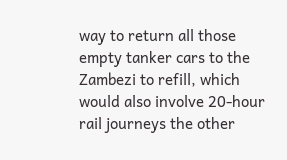way to return all those empty tanker cars to the Zambezi to refill, which would also involve 20-hour rail journeys the other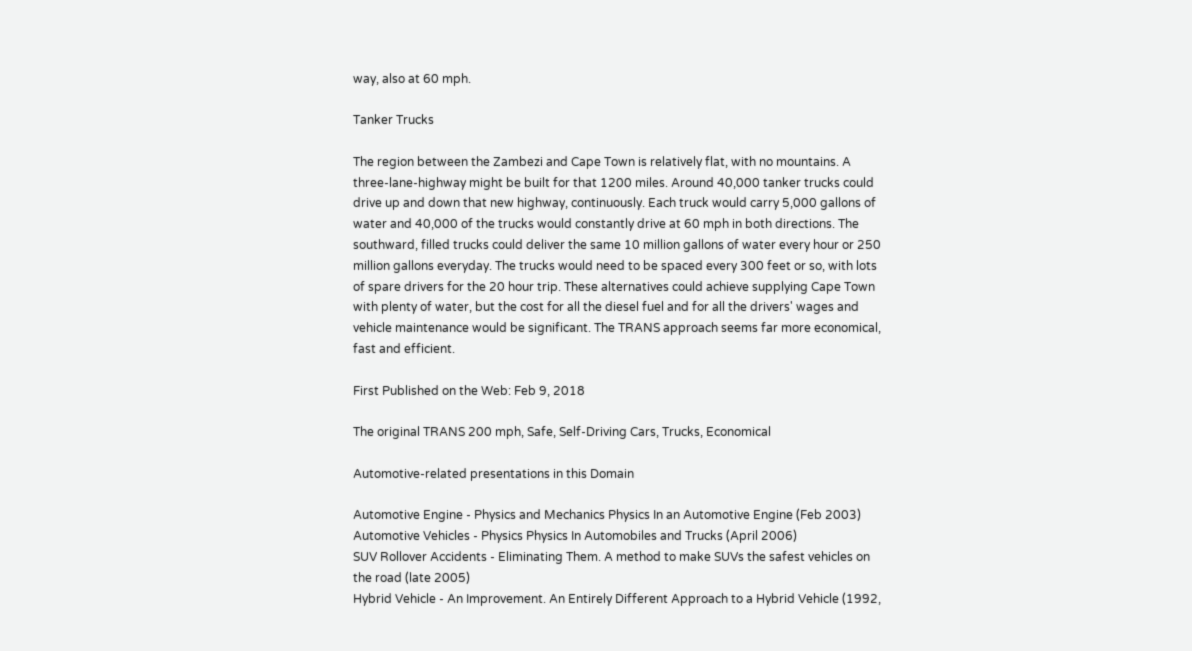way, also at 60 mph.

Tanker Trucks

The region between the Zambezi and Cape Town is relatively flat, with no mountains. A three-lane-highway might be built for that 1200 miles. Around 40,000 tanker trucks could drive up and down that new highway, continuously. Each truck would carry 5,000 gallons of water and 40,000 of the trucks would constantly drive at 60 mph in both directions. The southward, filled trucks could deliver the same 10 million gallons of water every hour or 250 million gallons everyday. The trucks would need to be spaced every 300 feet or so, with lots of spare drivers for the 20 hour trip. These alternatives could achieve supplying Cape Town with plenty of water, but the cost for all the diesel fuel and for all the drivers' wages and vehicle maintenance would be significant. The TRANS approach seems far more economical, fast and efficient.

First Published on the Web: Feb 9, 2018

The original TRANS 200 mph, Safe, Self-Driving Cars, Trucks, Economical

Automotive-related presentations in this Domain

Automotive Engine - Physics and Mechanics Physics In an Automotive Engine (Feb 2003)
Automotive Vehicles - Physics Physics In Automobiles and Trucks (April 2006)
SUV Rollover Accidents - Eliminating Them. A method to make SUVs the safest vehicles on the road (late 2005)
Hybrid Vehicle - An Improvement. An Entirely Different Approach to a Hybrid Vehicle (1992,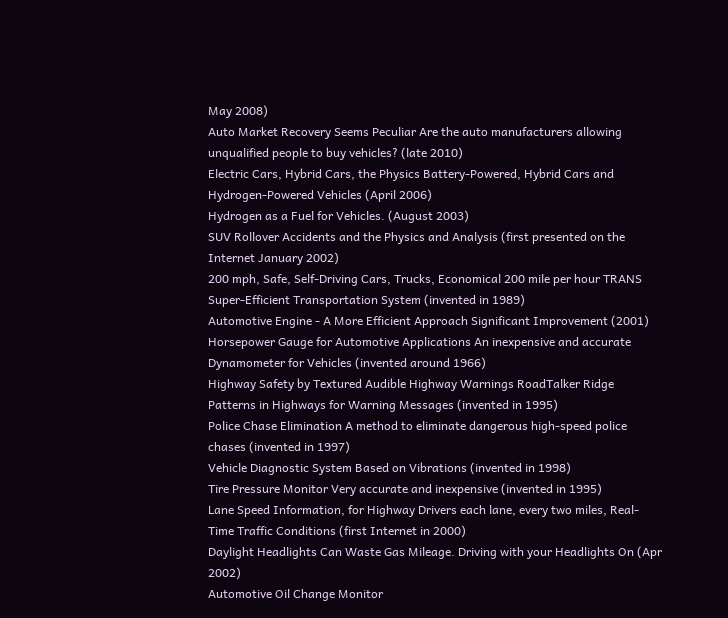May 2008)
Auto Market Recovery Seems Peculiar Are the auto manufacturers allowing unqualified people to buy vehicles? (late 2010)
Electric Cars, Hybrid Cars, the Physics Battery-Powered, Hybrid Cars and Hydrogen-Powered Vehicles (April 2006)
Hydrogen as a Fuel for Vehicles. (August 2003)
SUV Rollover Accidents and the Physics and Analysis (first presented on the Internet January 2002)
200 mph, Safe, Self-Driving Cars, Trucks, Economical 200 mile per hour TRANS Super-Efficient Transportation System (invented in 1989)
Automotive Engine - A More Efficient Approach Significant Improvement (2001)
Horsepower Gauge for Automotive Applications An inexpensive and accurate Dynamometer for Vehicles (invented around 1966)
Highway Safety by Textured Audible Highway Warnings RoadTalker Ridge Patterns in Highways for Warning Messages (invented in 1995)
Police Chase Elimination A method to eliminate dangerous high-speed police chases (invented in 1997)
Vehicle Diagnostic System Based on Vibrations (invented in 1998)
Tire Pressure Monitor Very accurate and inexpensive (invented in 1995)
Lane Speed Information, for Highway Drivers each lane, every two miles, Real-Time Traffic Conditions (first Internet in 2000)
Daylight Headlights Can Waste Gas Mileage. Driving with your Headlights On (Apr 2002)
Automotive Oil Change Monitor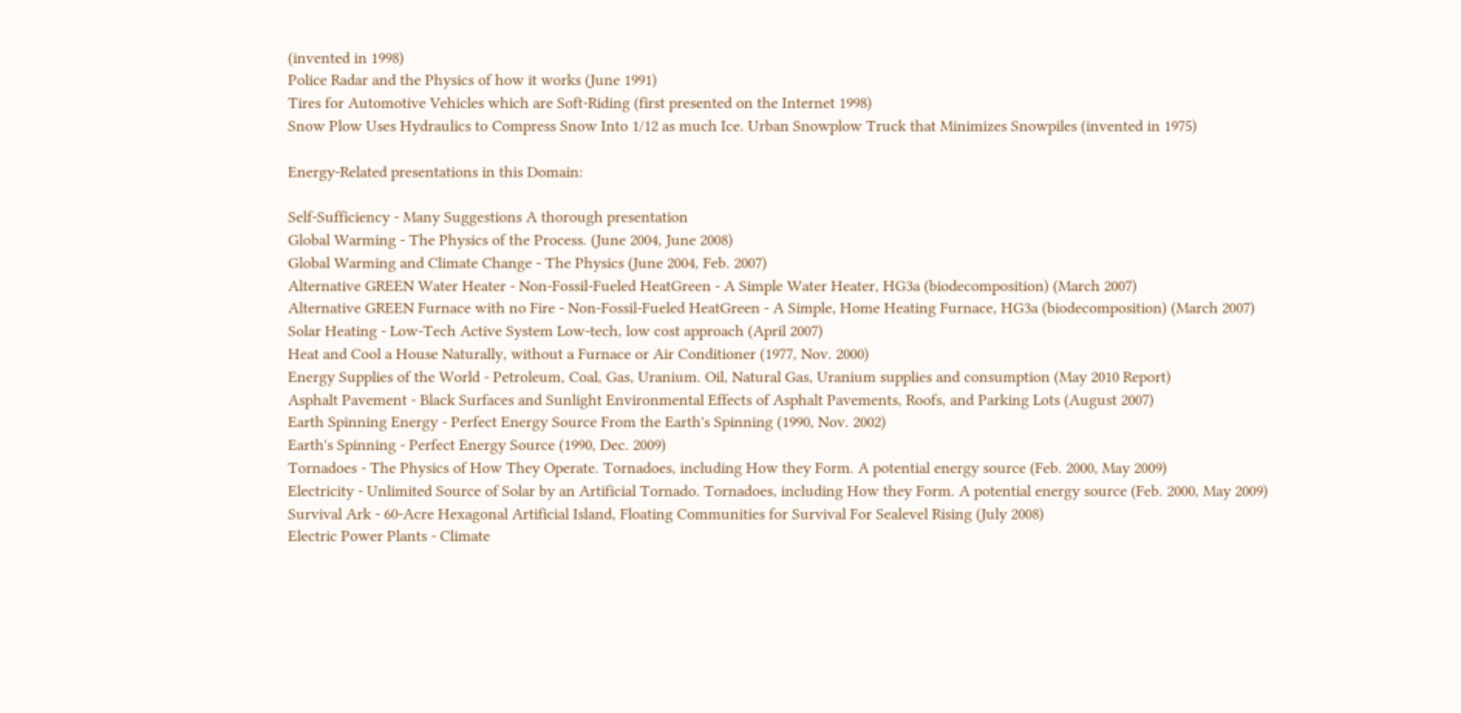(invented in 1998)
Police Radar and the Physics of how it works (June 1991)
Tires for Automotive Vehicles which are Soft-Riding (first presented on the Internet 1998)
Snow Plow Uses Hydraulics to Compress Snow Into 1/12 as much Ice. Urban Snowplow Truck that Minimizes Snowpiles (invented in 1975)

Energy-Related presentations in this Domain:

Self-Sufficiency - Many Suggestions A thorough presentation
Global Warming - The Physics of the Process. (June 2004, June 2008)
Global Warming and Climate Change - The Physics (June 2004, Feb. 2007)
Alternative GREEN Water Heater - Non-Fossil-Fueled HeatGreen - A Simple Water Heater, HG3a (biodecomposition) (March 2007)
Alternative GREEN Furnace with no Fire - Non-Fossil-Fueled HeatGreen - A Simple, Home Heating Furnace, HG3a (biodecomposition) (March 2007)
Solar Heating - Low-Tech Active System Low-tech, low cost approach (April 2007)
Heat and Cool a House Naturally, without a Furnace or Air Conditioner (1977, Nov. 2000)
Energy Supplies of the World - Petroleum, Coal, Gas, Uranium. Oil, Natural Gas, Uranium supplies and consumption (May 2010 Report)
Asphalt Pavement - Black Surfaces and Sunlight Environmental Effects of Asphalt Pavements, Roofs, and Parking Lots (August 2007)
Earth Spinning Energy - Perfect Energy Source From the Earth's Spinning (1990, Nov. 2002)
Earth's Spinning - Perfect Energy Source (1990, Dec. 2009)
Tornadoes - The Physics of How They Operate. Tornadoes, including How they Form. A potential energy source (Feb. 2000, May 2009)
Electricity - Unlimited Source of Solar by an Artificial Tornado. Tornadoes, including How they Form. A potential energy source (Feb. 2000, May 2009)
Survival Ark - 60-Acre Hexagonal Artificial Island, Floating Communities for Survival For Sealevel Rising (July 2008)
Electric Power Plants - Climate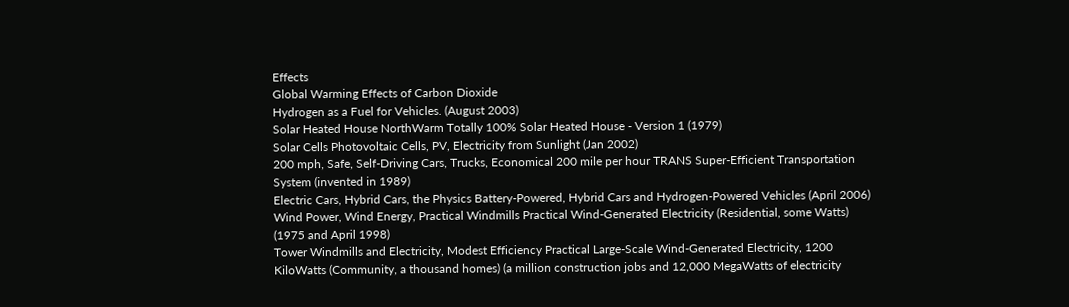Effects
Global Warming Effects of Carbon Dioxide
Hydrogen as a Fuel for Vehicles. (August 2003)
Solar Heated House NorthWarm Totally 100% Solar Heated House - Version 1 (1979)
Solar Cells Photovoltaic Cells, PV, Electricity from Sunlight (Jan 2002)
200 mph, Safe, Self-Driving Cars, Trucks, Economical 200 mile per hour TRANS Super-Efficient Transportation System (invented in 1989)
Electric Cars, Hybrid Cars, the Physics Battery-Powered, Hybrid Cars and Hydrogen-Powered Vehicles (April 2006)
Wind Power, Wind Energy, Practical Windmills Practical Wind-Generated Electricity (Residential, some Watts) (1975 and April 1998)
Tower Windmills and Electricity, Modest Efficiency Practical Large-Scale Wind-Generated Electricity, 1200 KiloWatts (Community, a thousand homes) (a million construction jobs and 12,000 MegaWatts of electricity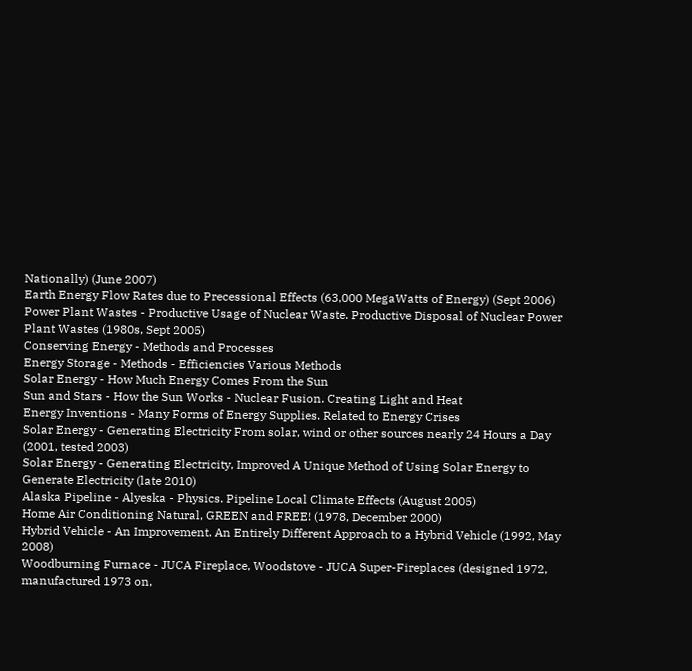Nationally) (June 2007)
Earth Energy Flow Rates due to Precessional Effects (63,000 MegaWatts of Energy) (Sept 2006)
Power Plant Wastes - Productive Usage of Nuclear Waste. Productive Disposal of Nuclear Power Plant Wastes (1980s, Sept 2005)
Conserving Energy - Methods and Processes
Energy Storage - Methods - Efficiencies Various Methods
Solar Energy - How Much Energy Comes From the Sun
Sun and Stars - How the Sun Works - Nuclear Fusion. Creating Light and Heat
Energy Inventions - Many Forms of Energy Supplies. Related to Energy Crises
Solar Energy - Generating Electricity From solar, wind or other sources nearly 24 Hours a Day (2001, tested 2003)
Solar Energy - Generating Electricity, Improved A Unique Method of Using Solar Energy to Generate Electricity (late 2010)
Alaska Pipeline - Alyeska - Physics. Pipeline Local Climate Effects (August 2005)
Home Air Conditioning Natural, GREEN and FREE! (1978, December 2000)
Hybrid Vehicle - An Improvement. An Entirely Different Approach to a Hybrid Vehicle (1992, May 2008)
Woodburning Furnace - JUCA Fireplace, Woodstove - JUCA Super-Fireplaces (designed 1972, manufactured 1973 on,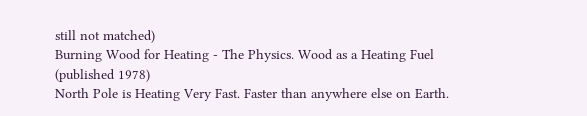still not matched)
Burning Wood for Heating - The Physics. Wood as a Heating Fuel (published 1978)
North Pole is Heating Very Fast. Faster than anywhere else on Earth.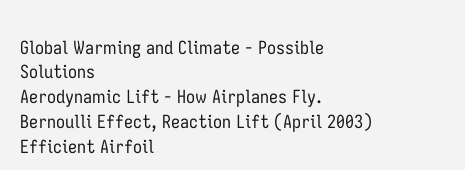Global Warming and Climate - Possible Solutions
Aerodynamic Lift - How Airplanes Fly. Bernoulli Effect, Reaction Lift (April 2003)
Efficient Airfoil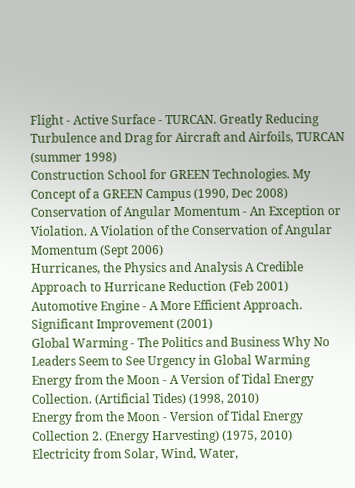Flight - Active Surface - TURCAN. Greatly Reducing Turbulence and Drag for Aircraft and Airfoils, TURCAN (summer 1998)
Construction School for GREEN Technologies. My Concept of a GREEN Campus (1990, Dec 2008)
Conservation of Angular Momentum - An Exception or Violation. A Violation of the Conservation of Angular Momentum (Sept 2006)
Hurricanes, the Physics and Analysis A Credible Approach to Hurricane Reduction (Feb 2001)
Automotive Engine - A More Efficient Approach. Significant Improvement (2001)
Global Warming - The Politics and Business Why No Leaders Seem to See Urgency in Global Warming
Energy from the Moon - A Version of Tidal Energy Collection. (Artificial Tides) (1998, 2010)
Energy from the Moon - Version of Tidal Energy Collection 2. (Energy Harvesting) (1975, 2010)
Electricity from Solar, Wind, Water,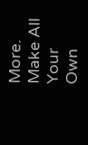More. Make All Your Own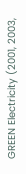GREEN Electricity (2001, 2003,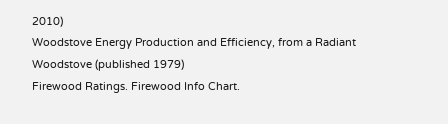2010)
Woodstove Energy Production and Efficiency, from a Radiant Woodstove (published 1979)
Firewood Ratings. Firewood Info Chart.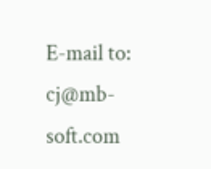E-mail to: cj@mb-soft.com